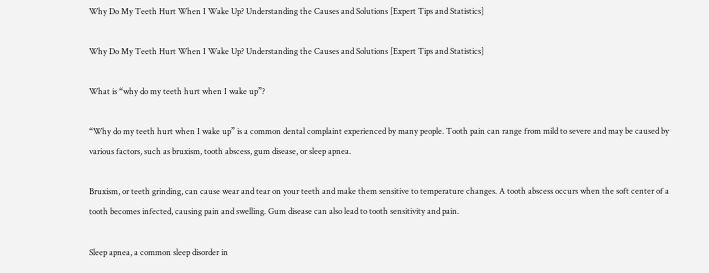Why Do My Teeth Hurt When I Wake Up? Understanding the Causes and Solutions [Expert Tips and Statistics]

Why Do My Teeth Hurt When I Wake Up? Understanding the Causes and Solutions [Expert Tips and Statistics]

What is “why do my teeth hurt when I wake up”?

“Why do my teeth hurt when I wake up” is a common dental complaint experienced by many people. Tooth pain can range from mild to severe and may be caused by various factors, such as bruxism, tooth abscess, gum disease, or sleep apnea.

Bruxism, or teeth grinding, can cause wear and tear on your teeth and make them sensitive to temperature changes. A tooth abscess occurs when the soft center of a tooth becomes infected, causing pain and swelling. Gum disease can also lead to tooth sensitivity and pain.

Sleep apnea, a common sleep disorder in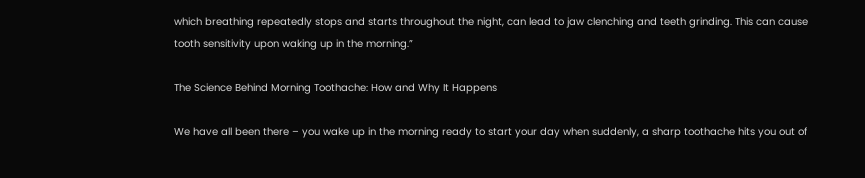which breathing repeatedly stops and starts throughout the night, can lead to jaw clenching and teeth grinding. This can cause tooth sensitivity upon waking up in the morning.”

The Science Behind Morning Toothache: How and Why It Happens

We have all been there – you wake up in the morning ready to start your day when suddenly, a sharp toothache hits you out of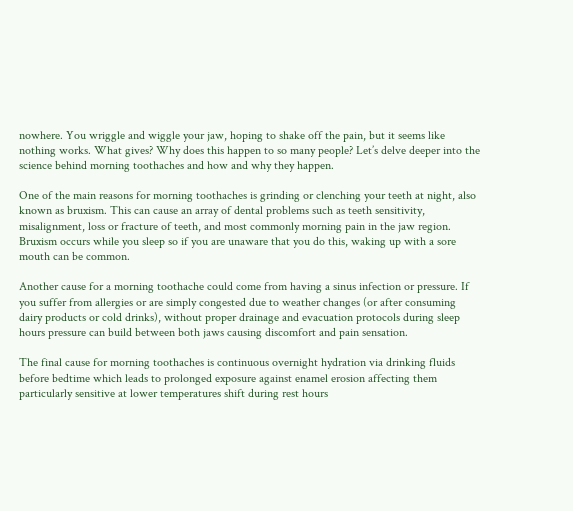nowhere. You wriggle and wiggle your jaw, hoping to shake off the pain, but it seems like nothing works. What gives? Why does this happen to so many people? Let’s delve deeper into the science behind morning toothaches and how and why they happen.

One of the main reasons for morning toothaches is grinding or clenching your teeth at night, also known as bruxism. This can cause an array of dental problems such as teeth sensitivity, misalignment, loss or fracture of teeth, and most commonly morning pain in the jaw region. Bruxism occurs while you sleep so if you are unaware that you do this, waking up with a sore mouth can be common.

Another cause for a morning toothache could come from having a sinus infection or pressure. If you suffer from allergies or are simply congested due to weather changes (or after consuming dairy products or cold drinks), without proper drainage and evacuation protocols during sleep hours pressure can build between both jaws causing discomfort and pain sensation.

The final cause for morning toothaches is continuous overnight hydration via drinking fluids before bedtime which leads to prolonged exposure against enamel erosion affecting them particularly sensitive at lower temperatures shift during rest hours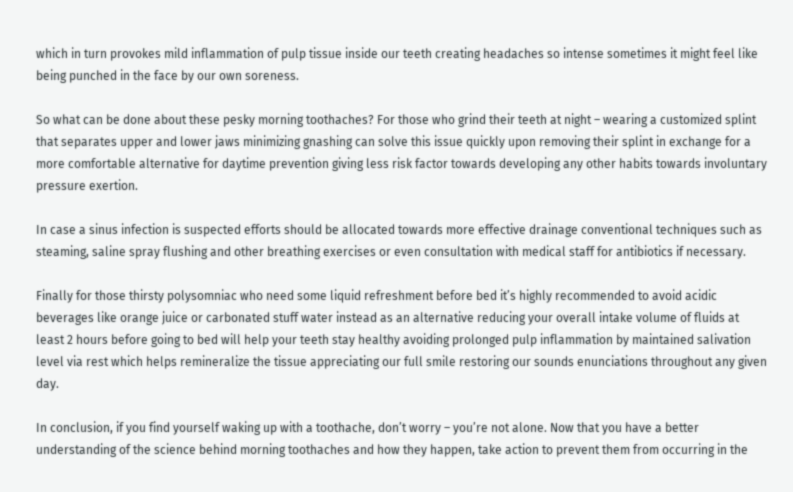which in turn provokes mild inflammation of pulp tissue inside our teeth creating headaches so intense sometimes it might feel like being punched in the face by our own soreness.

So what can be done about these pesky morning toothaches? For those who grind their teeth at night – wearing a customized splint that separates upper and lower jaws minimizing gnashing can solve this issue quickly upon removing their splint in exchange for a more comfortable alternative for daytime prevention giving less risk factor towards developing any other habits towards involuntary pressure exertion.

In case a sinus infection is suspected efforts should be allocated towards more effective drainage conventional techniques such as steaming, saline spray flushing and other breathing exercises or even consultation with medical staff for antibiotics if necessary.

Finally for those thirsty polysomniac who need some liquid refreshment before bed it’s highly recommended to avoid acidic beverages like orange juice or carbonated stuff water instead as an alternative reducing your overall intake volume of fluids at least 2 hours before going to bed will help your teeth stay healthy avoiding prolonged pulp inflammation by maintained salivation level via rest which helps remineralize the tissue appreciating our full smile restoring our sounds enunciations throughout any given day.

In conclusion, if you find yourself waking up with a toothache, don’t worry – you’re not alone. Now that you have a better understanding of the science behind morning toothaches and how they happen, take action to prevent them from occurring in the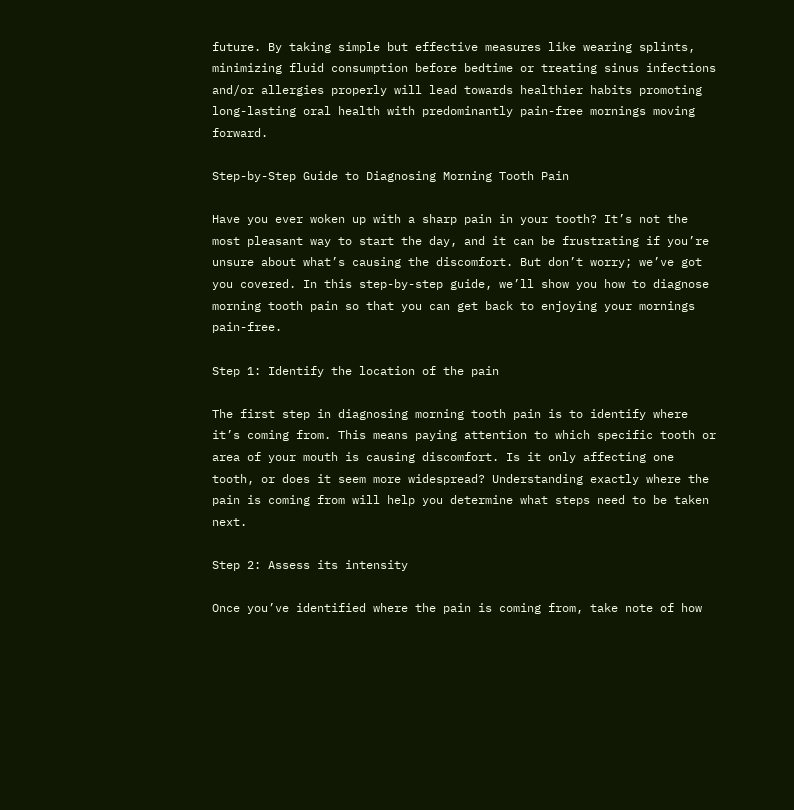future. By taking simple but effective measures like wearing splints, minimizing fluid consumption before bedtime or treating sinus infections and/or allergies properly will lead towards healthier habits promoting long-lasting oral health with predominantly pain-free mornings moving forward.

Step-by-Step Guide to Diagnosing Morning Tooth Pain

Have you ever woken up with a sharp pain in your tooth? It’s not the most pleasant way to start the day, and it can be frustrating if you’re unsure about what’s causing the discomfort. But don’t worry; we’ve got you covered. In this step-by-step guide, we’ll show you how to diagnose morning tooth pain so that you can get back to enjoying your mornings pain-free.

Step 1: Identify the location of the pain

The first step in diagnosing morning tooth pain is to identify where it’s coming from. This means paying attention to which specific tooth or area of your mouth is causing discomfort. Is it only affecting one tooth, or does it seem more widespread? Understanding exactly where the pain is coming from will help you determine what steps need to be taken next.

Step 2: Assess its intensity

Once you’ve identified where the pain is coming from, take note of how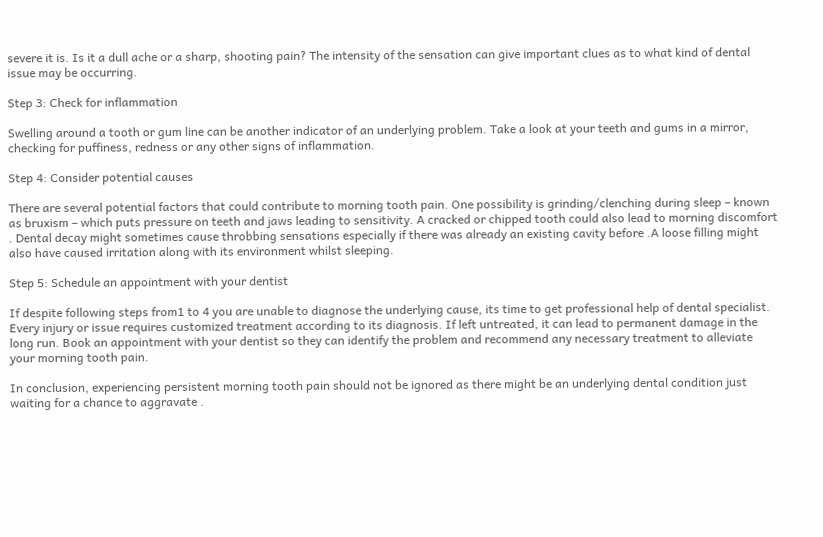severe it is. Is it a dull ache or a sharp, shooting pain? The intensity of the sensation can give important clues as to what kind of dental issue may be occurring.

Step 3: Check for inflammation

Swelling around a tooth or gum line can be another indicator of an underlying problem. Take a look at your teeth and gums in a mirror, checking for puffiness, redness or any other signs of inflammation.

Step 4: Consider potential causes

There are several potential factors that could contribute to morning tooth pain. One possibility is grinding/clenching during sleep – known as bruxism – which puts pressure on teeth and jaws leading to sensitivity. A cracked or chipped tooth could also lead to morning discomfort . Dental decay might sometimes cause throbbing sensations especially if there was already an existing cavity before .A loose filling might also have caused irritation along with its environment whilst sleeping.

Step 5: Schedule an appointment with your dentist

If despite following steps from1 to 4 you are unable to diagnose the underlying cause, its time to get professional help of dental specialist. Every injury or issue requires customized treatment according to its diagnosis. If left untreated, it can lead to permanent damage in the long run. Book an appointment with your dentist so they can identify the problem and recommend any necessary treatment to alleviate your morning tooth pain.

In conclusion, experiencing persistent morning tooth pain should not be ignored as there might be an underlying dental condition just waiting for a chance to aggravate .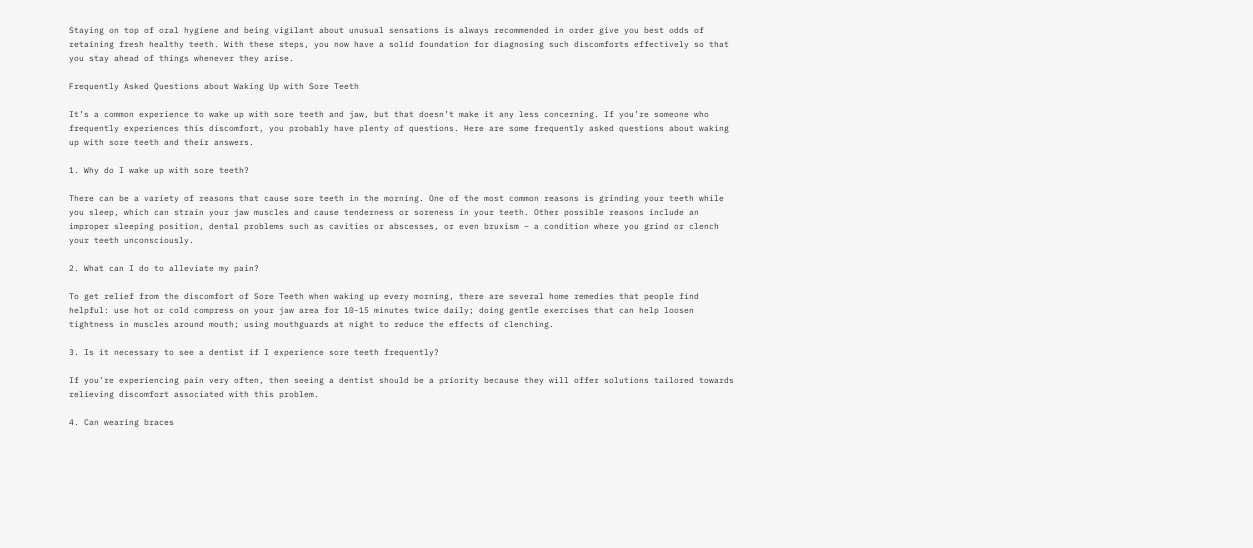Staying on top of oral hygiene and being vigilant about unusual sensations is always recommended in order give you best odds of retaining fresh healthy teeth. With these steps, you now have a solid foundation for diagnosing such discomforts effectively so that you stay ahead of things whenever they arise.

Frequently Asked Questions about Waking Up with Sore Teeth

It’s a common experience to wake up with sore teeth and jaw, but that doesn’t make it any less concerning. If you’re someone who frequently experiences this discomfort, you probably have plenty of questions. Here are some frequently asked questions about waking up with sore teeth and their answers.

1. Why do I wake up with sore teeth?

There can be a variety of reasons that cause sore teeth in the morning. One of the most common reasons is grinding your teeth while you sleep, which can strain your jaw muscles and cause tenderness or soreness in your teeth. Other possible reasons include an improper sleeping position, dental problems such as cavities or abscesses, or even bruxism – a condition where you grind or clench your teeth unconsciously.

2. What can I do to alleviate my pain?

To get relief from the discomfort of Sore Teeth when waking up every morning, there are several home remedies that people find helpful: use hot or cold compress on your jaw area for 10-15 minutes twice daily; doing gentle exercises that can help loosen tightness in muscles around mouth; using mouthguards at night to reduce the effects of clenching.

3. Is it necessary to see a dentist if I experience sore teeth frequently?

If you’re experiencing pain very often, then seeing a dentist should be a priority because they will offer solutions tailored towards relieving discomfort associated with this problem.

4. Can wearing braces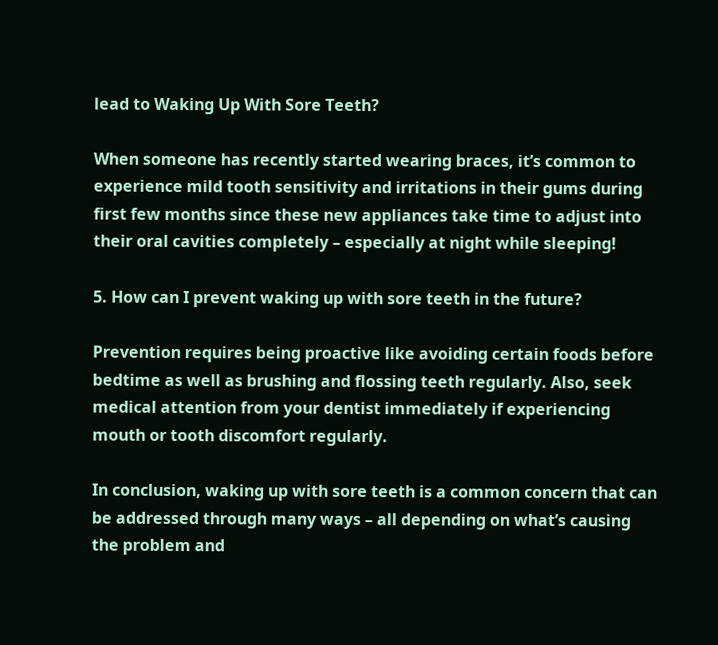lead to Waking Up With Sore Teeth?

When someone has recently started wearing braces, it’s common to experience mild tooth sensitivity and irritations in their gums during first few months since these new appliances take time to adjust into their oral cavities completely – especially at night while sleeping!

5. How can I prevent waking up with sore teeth in the future?

Prevention requires being proactive like avoiding certain foods before bedtime as well as brushing and flossing teeth regularly. Also, seek medical attention from your dentist immediately if experiencing mouth or tooth discomfort regularly.

In conclusion, waking up with sore teeth is a common concern that can be addressed through many ways – all depending on what’s causing the problem and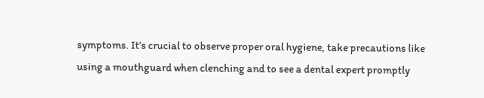symptoms. It’s crucial to observe proper oral hygiene, take precautions like using a mouthguard when clenching and to see a dental expert promptly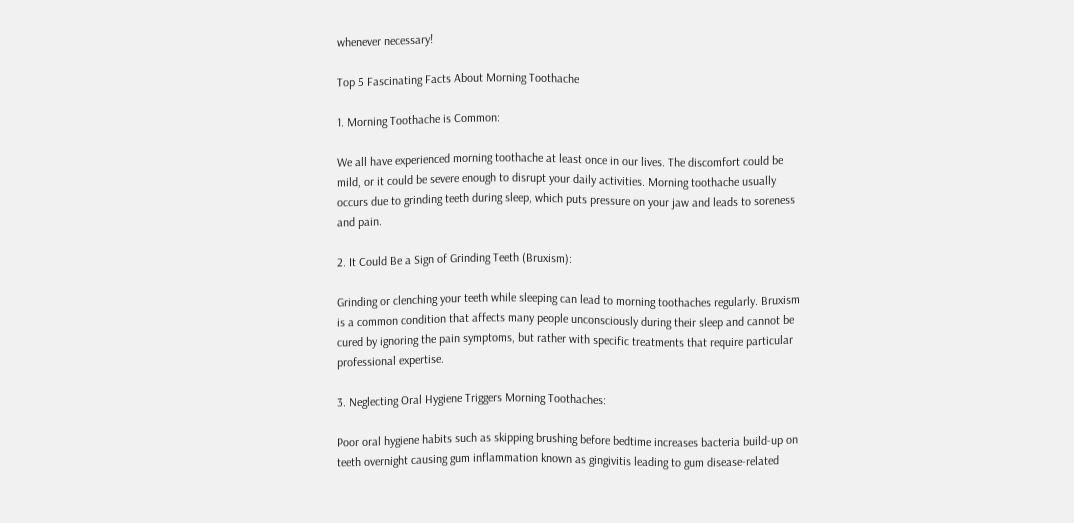whenever necessary!

Top 5 Fascinating Facts About Morning Toothache

1. Morning Toothache is Common:

We all have experienced morning toothache at least once in our lives. The discomfort could be mild, or it could be severe enough to disrupt your daily activities. Morning toothache usually occurs due to grinding teeth during sleep, which puts pressure on your jaw and leads to soreness and pain.

2. It Could Be a Sign of Grinding Teeth (Bruxism):

Grinding or clenching your teeth while sleeping can lead to morning toothaches regularly. Bruxism is a common condition that affects many people unconsciously during their sleep and cannot be cured by ignoring the pain symptoms, but rather with specific treatments that require particular professional expertise.

3. Neglecting Oral Hygiene Triggers Morning Toothaches:

Poor oral hygiene habits such as skipping brushing before bedtime increases bacteria build-up on teeth overnight causing gum inflammation known as gingivitis leading to gum disease-related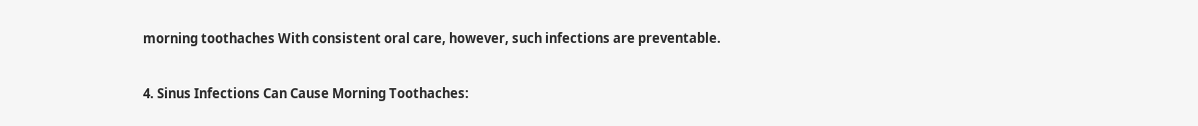morning toothaches With consistent oral care, however, such infections are preventable.

4. Sinus Infections Can Cause Morning Toothaches: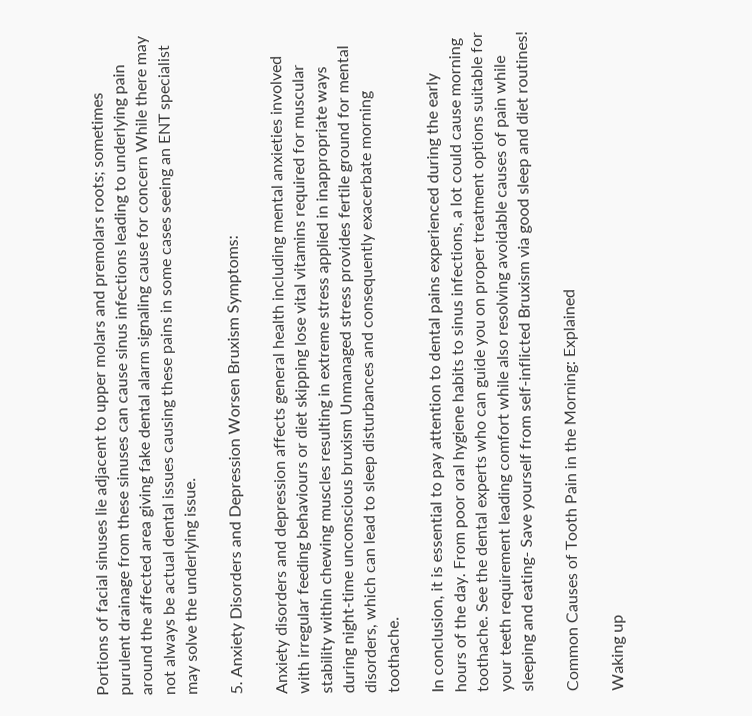Portions of facial sinuses lie adjacent to upper molars and premolars roots; sometimes purulent drainage from these sinuses can cause sinus infections leading to underlying pain around the affected area giving fake dental alarm signaling cause for concern While there may not always be actual dental issues causing these pains in some cases seeing an ENT specialist may solve the underlying issue.

5. Anxiety Disorders and Depression Worsen Bruxism Symptoms:

Anxiety disorders and depression affects general health including mental anxieties involved with irregular feeding behaviours or diet skipping lose vital vitamins required for muscular stability within chewing muscles resulting in extreme stress applied in inappropriate ways during night-time unconscious bruxism Unmanaged stress provides fertile ground for mental disorders, which can lead to sleep disturbances and consequently exacerbate morning toothache.

In conclusion, it is essential to pay attention to dental pains experienced during the early hours of the day. From poor oral hygiene habits to sinus infections, a lot could cause morning toothache. See the dental experts who can guide you on proper treatment options suitable for your teeth requirement leading comfort while also resolving avoidable causes of pain while sleeping and eating- Save yourself from self-inflicted Bruxism via good sleep and diet routines!

Common Causes of Tooth Pain in the Morning: Explained

Waking up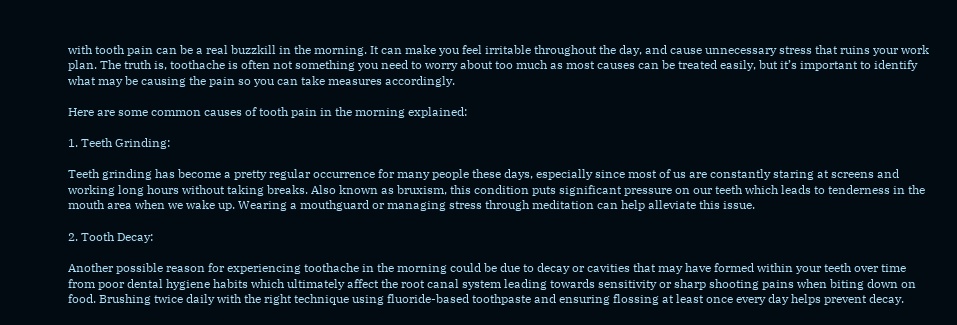with tooth pain can be a real buzzkill in the morning. It can make you feel irritable throughout the day, and cause unnecessary stress that ruins your work plan. The truth is, toothache is often not something you need to worry about too much as most causes can be treated easily, but it’s important to identify what may be causing the pain so you can take measures accordingly.

Here are some common causes of tooth pain in the morning explained:

1. Teeth Grinding:

Teeth grinding has become a pretty regular occurrence for many people these days, especially since most of us are constantly staring at screens and working long hours without taking breaks. Also known as bruxism, this condition puts significant pressure on our teeth which leads to tenderness in the mouth area when we wake up. Wearing a mouthguard or managing stress through meditation can help alleviate this issue.

2. Tooth Decay:

Another possible reason for experiencing toothache in the morning could be due to decay or cavities that may have formed within your teeth over time from poor dental hygiene habits which ultimately affect the root canal system leading towards sensitivity or sharp shooting pains when biting down on food. Brushing twice daily with the right technique using fluoride-based toothpaste and ensuring flossing at least once every day helps prevent decay.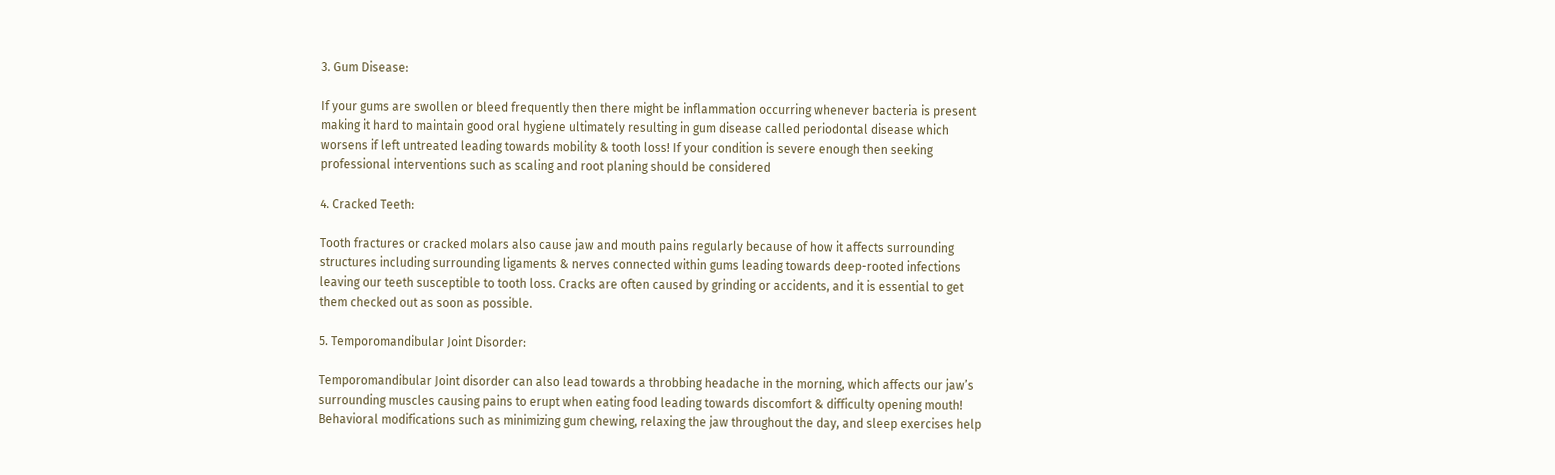3. Gum Disease:

If your gums are swollen or bleed frequently then there might be inflammation occurring whenever bacteria is present making it hard to maintain good oral hygiene ultimately resulting in gum disease called periodontal disease which worsens if left untreated leading towards mobility & tooth loss! If your condition is severe enough then seeking professional interventions such as scaling and root planing should be considered

4. Cracked Teeth:

Tooth fractures or cracked molars also cause jaw and mouth pains regularly because of how it affects surrounding structures including surrounding ligaments & nerves connected within gums leading towards deep-rooted infections leaving our teeth susceptible to tooth loss. Cracks are often caused by grinding or accidents, and it is essential to get them checked out as soon as possible.

5. Temporomandibular Joint Disorder:

Temporomandibular Joint disorder can also lead towards a throbbing headache in the morning, which affects our jaw’s surrounding muscles causing pains to erupt when eating food leading towards discomfort & difficulty opening mouth! Behavioral modifications such as minimizing gum chewing, relaxing the jaw throughout the day, and sleep exercises help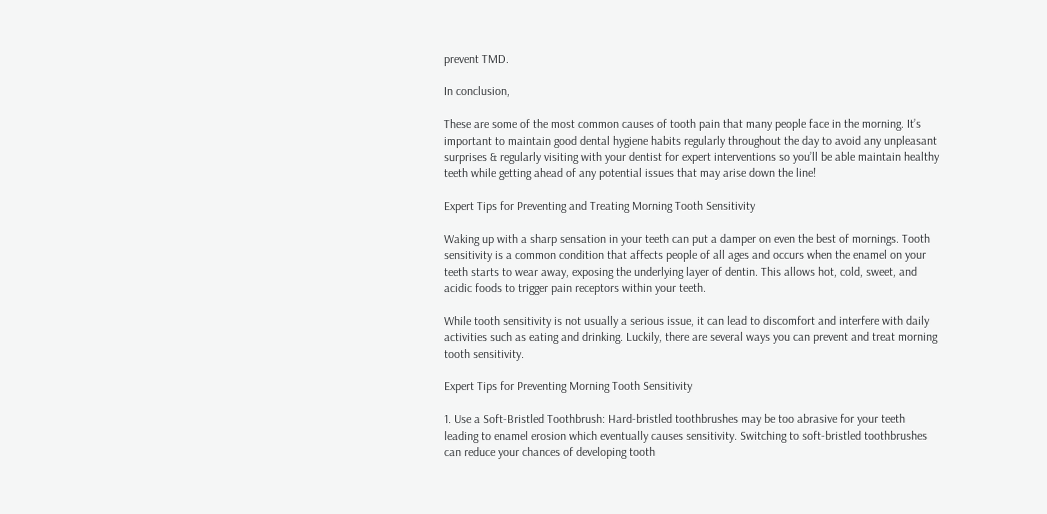prevent TMD.

In conclusion,

These are some of the most common causes of tooth pain that many people face in the morning. It’s important to maintain good dental hygiene habits regularly throughout the day to avoid any unpleasant surprises & regularly visiting with your dentist for expert interventions so you’ll be able maintain healthy teeth while getting ahead of any potential issues that may arise down the line!

Expert Tips for Preventing and Treating Morning Tooth Sensitivity

Waking up with a sharp sensation in your teeth can put a damper on even the best of mornings. Tooth sensitivity is a common condition that affects people of all ages and occurs when the enamel on your teeth starts to wear away, exposing the underlying layer of dentin. This allows hot, cold, sweet, and acidic foods to trigger pain receptors within your teeth.

While tooth sensitivity is not usually a serious issue, it can lead to discomfort and interfere with daily activities such as eating and drinking. Luckily, there are several ways you can prevent and treat morning tooth sensitivity.

Expert Tips for Preventing Morning Tooth Sensitivity

1. Use a Soft-Bristled Toothbrush: Hard-bristled toothbrushes may be too abrasive for your teeth leading to enamel erosion which eventually causes sensitivity. Switching to soft-bristled toothbrushes can reduce your chances of developing tooth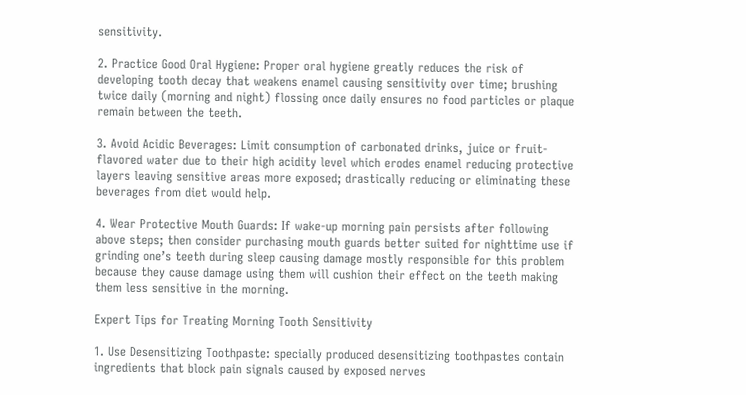sensitivity.

2. Practice Good Oral Hygiene: Proper oral hygiene greatly reduces the risk of developing tooth decay that weakens enamel causing sensitivity over time; brushing twice daily (morning and night) flossing once daily ensures no food particles or plaque remain between the teeth.

3. Avoid Acidic Beverages: Limit consumption of carbonated drinks, juice or fruit-flavored water due to their high acidity level which erodes enamel reducing protective layers leaving sensitive areas more exposed; drastically reducing or eliminating these beverages from diet would help.

4. Wear Protective Mouth Guards: If wake-up morning pain persists after following above steps; then consider purchasing mouth guards better suited for nighttime use if grinding one’s teeth during sleep causing damage mostly responsible for this problem because they cause damage using them will cushion their effect on the teeth making them less sensitive in the morning.

Expert Tips for Treating Morning Tooth Sensitivity

1. Use Desensitizing Toothpaste: specially produced desensitizing toothpastes contain ingredients that block pain signals caused by exposed nerves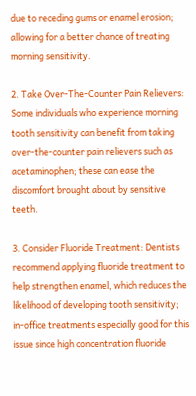due to receding gums or enamel erosion; allowing for a better chance of treating morning sensitivity.

2. Take Over-The-Counter Pain Relievers: Some individuals who experience morning tooth sensitivity can benefit from taking over-the-counter pain relievers such as acetaminophen; these can ease the discomfort brought about by sensitive teeth.

3. Consider Fluoride Treatment: Dentists recommend applying fluoride treatment to help strengthen enamel, which reduces the likelihood of developing tooth sensitivity; in-office treatments especially good for this issue since high concentration fluoride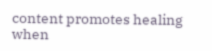content promotes healing when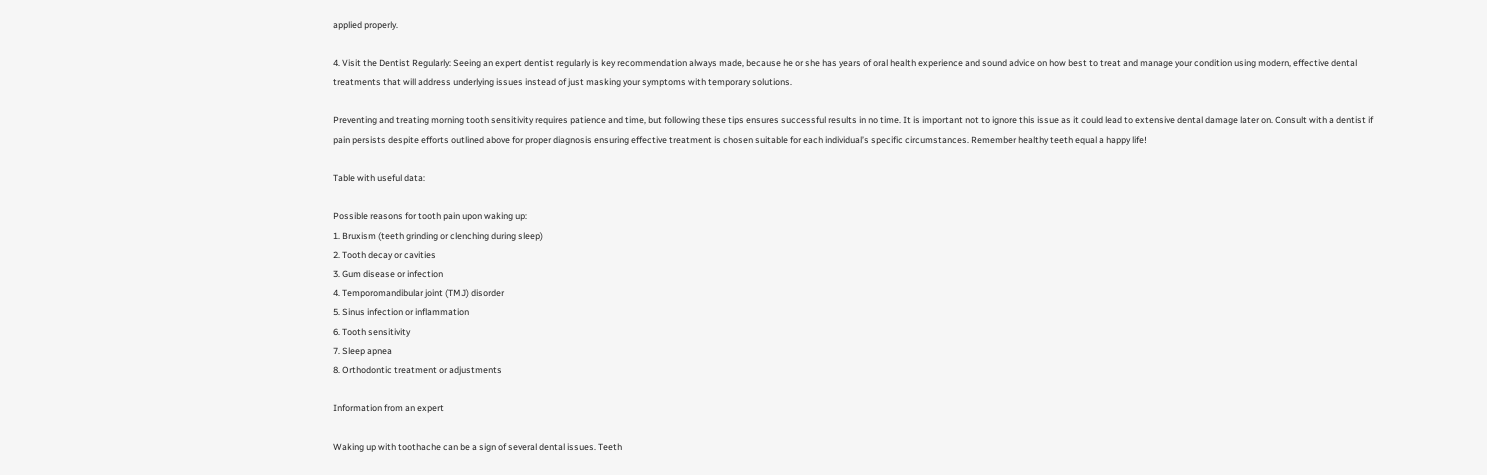applied properly.

4. Visit the Dentist Regularly: Seeing an expert dentist regularly is key recommendation always made, because he or she has years of oral health experience and sound advice on how best to treat and manage your condition using modern, effective dental treatments that will address underlying issues instead of just masking your symptoms with temporary solutions.

Preventing and treating morning tooth sensitivity requires patience and time, but following these tips ensures successful results in no time. It is important not to ignore this issue as it could lead to extensive dental damage later on. Consult with a dentist if pain persists despite efforts outlined above for proper diagnosis ensuring effective treatment is chosen suitable for each individual’s specific circumstances. Remember healthy teeth equal a happy life!

Table with useful data:

Possible reasons for tooth pain upon waking up:
1. Bruxism (teeth grinding or clenching during sleep)
2. Tooth decay or cavities
3. Gum disease or infection
4. Temporomandibular joint (TMJ) disorder
5. Sinus infection or inflammation
6. Tooth sensitivity
7. Sleep apnea
8. Orthodontic treatment or adjustments

Information from an expert

Waking up with toothache can be a sign of several dental issues. Teeth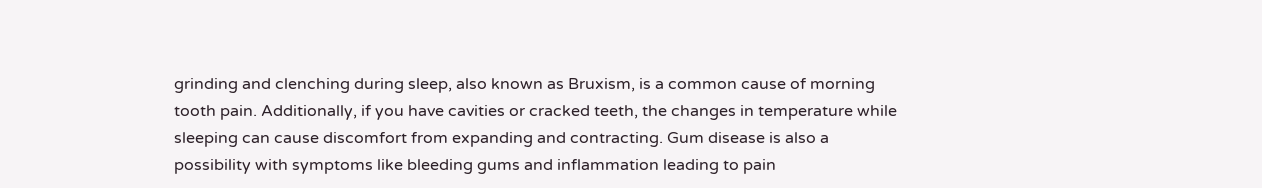grinding and clenching during sleep, also known as Bruxism, is a common cause of morning tooth pain. Additionally, if you have cavities or cracked teeth, the changes in temperature while sleeping can cause discomfort from expanding and contracting. Gum disease is also a possibility with symptoms like bleeding gums and inflammation leading to pain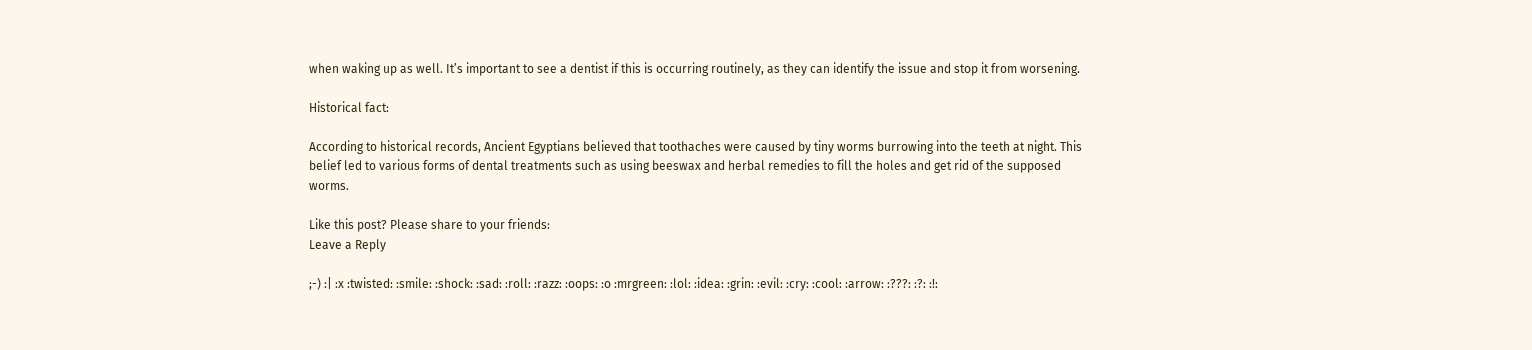when waking up as well. It’s important to see a dentist if this is occurring routinely, as they can identify the issue and stop it from worsening.

Historical fact:

According to historical records, Ancient Egyptians believed that toothaches were caused by tiny worms burrowing into the teeth at night. This belief led to various forms of dental treatments such as using beeswax and herbal remedies to fill the holes and get rid of the supposed worms.

Like this post? Please share to your friends:
Leave a Reply

;-) :| :x :twisted: :smile: :shock: :sad: :roll: :razz: :oops: :o :mrgreen: :lol: :idea: :grin: :evil: :cry: :cool: :arrow: :???: :?: :!: